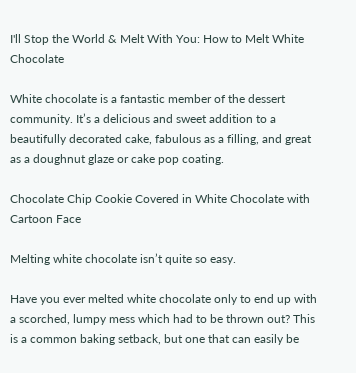I'll Stop the World & Melt With You: How to Melt White Chocolate

White chocolate is a fantastic member of the dessert community. It’s a delicious and sweet addition to a beautifully decorated cake, fabulous as a filling, and great as a doughnut glaze or cake pop coating.

Chocolate Chip Cookie Covered in White Chocolate with Cartoon Face

Melting white chocolate isn’t quite so easy.

Have you ever melted white chocolate only to end up with a scorched, lumpy mess which had to be thrown out? This is a common baking setback, but one that can easily be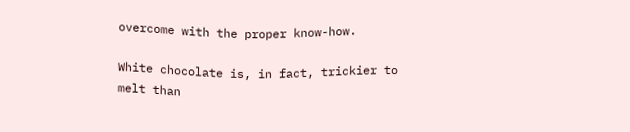overcome with the proper know-how.

White chocolate is, in fact, trickier to melt than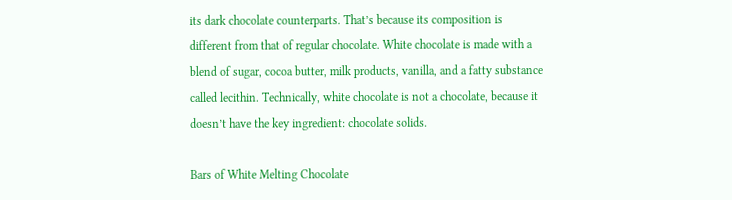its dark chocolate counterparts. That’s because its composition is different from that of regular chocolate. White chocolate is made with a blend of sugar, cocoa butter, milk products, vanilla, and a fatty substance called lecithin. Technically, white chocolate is not a chocolate, because it doesn’t have the key ingredient: chocolate solids.

Bars of White Melting Chocolate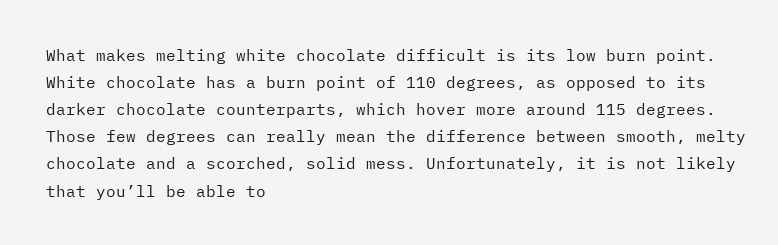What makes melting white chocolate difficult is its low burn point. White chocolate has a burn point of 110 degrees, as opposed to its darker chocolate counterparts, which hover more around 115 degrees. Those few degrees can really mean the difference between smooth, melty chocolate and a scorched, solid mess. Unfortunately, it is not likely that you’ll be able to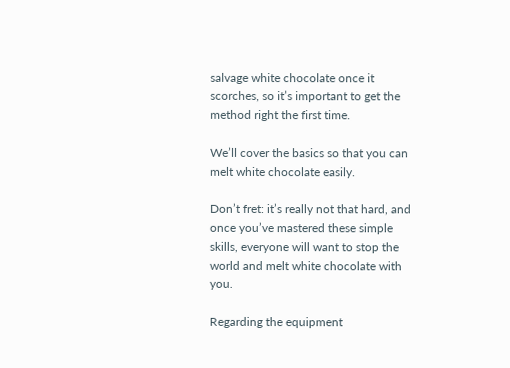salvage white chocolate once it scorches, so it’s important to get the method right the first time.

We’ll cover the basics so that you can melt white chocolate easily.

Don’t fret: it’s really not that hard, and once you’ve mastered these simple skills, everyone will want to stop the world and melt white chocolate with you.

Regarding the equipment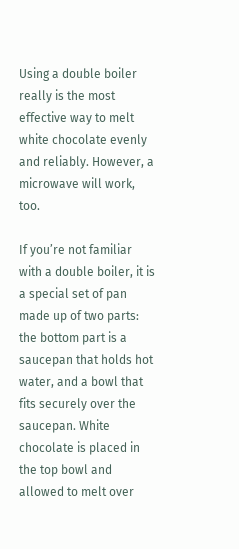Using a double boiler really is the most effective way to melt white chocolate evenly and reliably. However, a microwave will work, too.

If you’re not familiar with a double boiler, it is a special set of pan made up of two parts: the bottom part is a  saucepan that holds hot water, and a bowl that fits securely over the saucepan. White chocolate is placed in the top bowl and allowed to melt over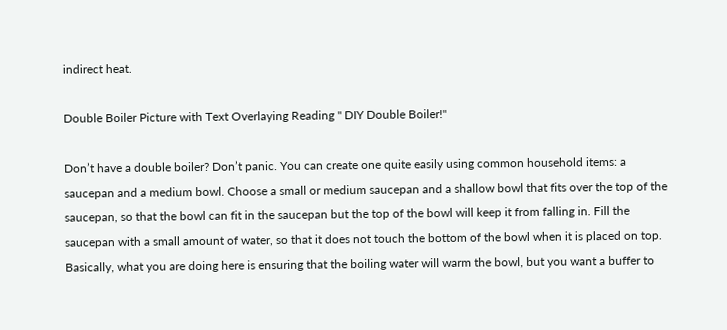indirect heat.

Double Boiler Picture with Text Overlaying Reading " DIY Double Boiler!"

Don’t have a double boiler? Don’t panic. You can create one quite easily using common household items: a saucepan and a medium bowl. Choose a small or medium saucepan and a shallow bowl that fits over the top of the saucepan, so that the bowl can fit in the saucepan but the top of the bowl will keep it from falling in. Fill the saucepan with a small amount of water, so that it does not touch the bottom of the bowl when it is placed on top. Basically, what you are doing here is ensuring that the boiling water will warm the bowl, but you want a buffer to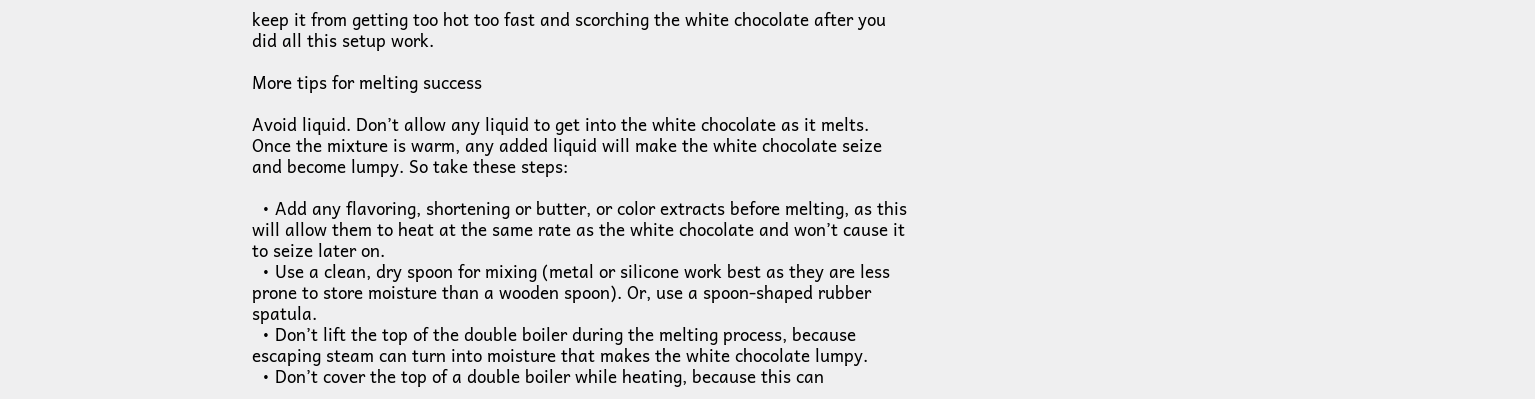keep it from getting too hot too fast and scorching the white chocolate after you did all this setup work.

More tips for melting success

Avoid liquid. Don’t allow any liquid to get into the white chocolate as it melts. Once the mixture is warm, any added liquid will make the white chocolate seize and become lumpy. So take these steps:

  • Add any flavoring, shortening or butter, or color extracts before melting, as this will allow them to heat at the same rate as the white chocolate and won’t cause it to seize later on.
  • Use a clean, dry spoon for mixing (metal or silicone work best as they are less prone to store moisture than a wooden spoon). Or, use a spoon-shaped rubber spatula.
  • Don’t lift the top of the double boiler during the melting process, because escaping steam can turn into moisture that makes the white chocolate lumpy.
  • Don’t cover the top of a double boiler while heating, because this can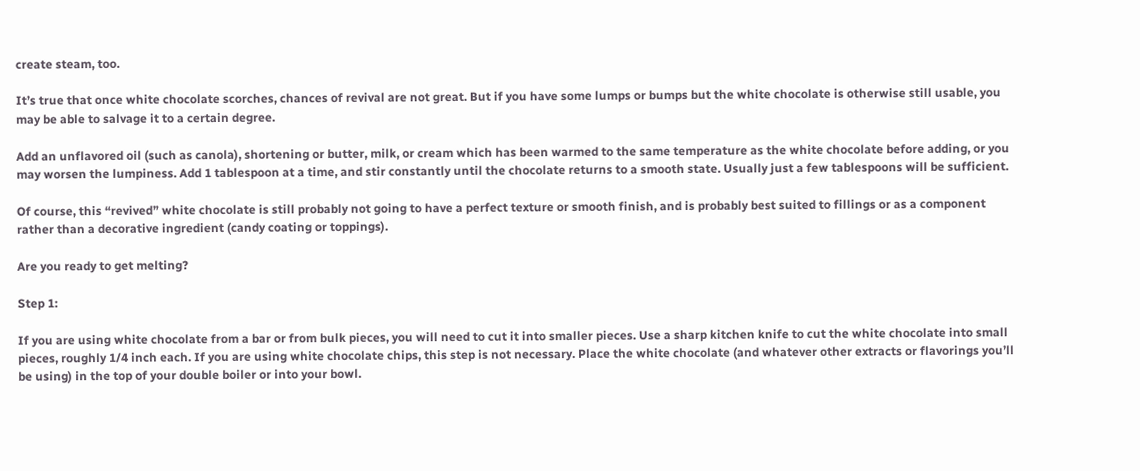create steam, too.

It’s true that once white chocolate scorches, chances of revival are not great. But if you have some lumps or bumps but the white chocolate is otherwise still usable, you may be able to salvage it to a certain degree.

Add an unflavored oil (such as canola), shortening or butter, milk, or cream which has been warmed to the same temperature as the white chocolate before adding, or you may worsen the lumpiness. Add 1 tablespoon at a time, and stir constantly until the chocolate returns to a smooth state. Usually just a few tablespoons will be sufficient.

Of course, this “revived” white chocolate is still probably not going to have a perfect texture or smooth finish, and is probably best suited to fillings or as a component rather than a decorative ingredient (candy coating or toppings).

Are you ready to get melting?

Step 1:

If you are using white chocolate from a bar or from bulk pieces, you will need to cut it into smaller pieces. Use a sharp kitchen knife to cut the white chocolate into small pieces, roughly 1/4 inch each. If you are using white chocolate chips, this step is not necessary. Place the white chocolate (and whatever other extracts or flavorings you’ll be using) in the top of your double boiler or into your bowl.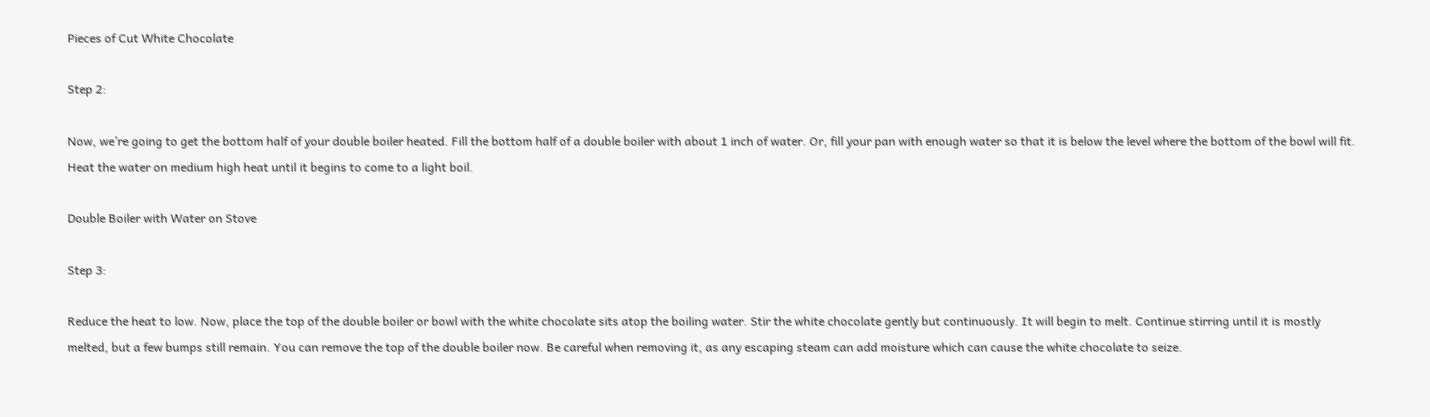Pieces of Cut White Chocolate

Step 2:

Now, we’re going to get the bottom half of your double boiler heated. Fill the bottom half of a double boiler with about 1 inch of water. Or, fill your pan with enough water so that it is below the level where the bottom of the bowl will fit. Heat the water on medium high heat until it begins to come to a light boil.

Double Boiler with Water on Stove

Step 3:

Reduce the heat to low. Now, place the top of the double boiler or bowl with the white chocolate sits atop the boiling water. Stir the white chocolate gently but continuously. It will begin to melt. Continue stirring until it is mostly melted, but a few bumps still remain. You can remove the top of the double boiler now. Be careful when removing it, as any escaping steam can add moisture which can cause the white chocolate to seize.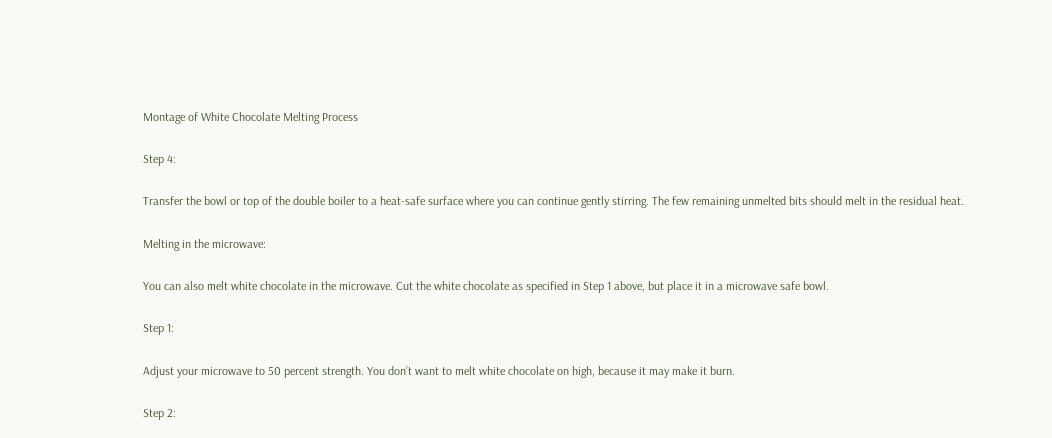Montage of White Chocolate Melting Process

Step 4:

Transfer the bowl or top of the double boiler to a heat-safe surface where you can continue gently stirring. The few remaining unmelted bits should melt in the residual heat.

Melting in the microwave:

You can also melt white chocolate in the microwave. Cut the white chocolate as specified in Step 1 above, but place it in a microwave safe bowl.

Step 1:

Adjust your microwave to 50 percent strength. You don’t want to melt white chocolate on high, because it may make it burn.

Step 2: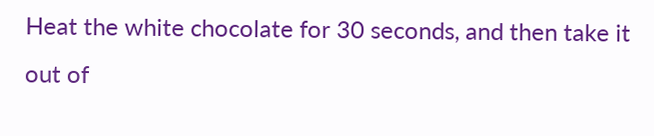Heat the white chocolate for 30 seconds, and then take it out of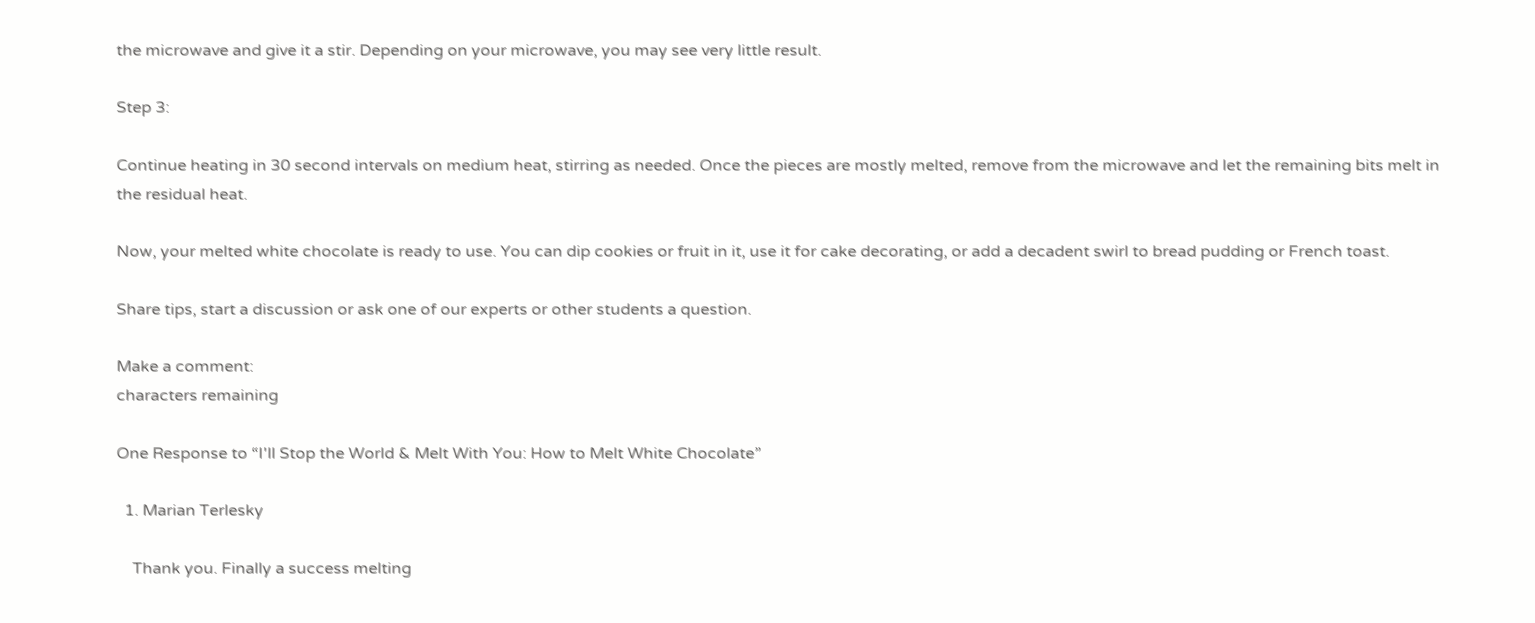the microwave and give it a stir. Depending on your microwave, you may see very little result.

Step 3:

Continue heating in 30 second intervals on medium heat, stirring as needed. Once the pieces are mostly melted, remove from the microwave and let the remaining bits melt in the residual heat.

Now, your melted white chocolate is ready to use. You can dip cookies or fruit in it, use it for cake decorating, or add a decadent swirl to bread pudding or French toast.

Share tips, start a discussion or ask one of our experts or other students a question.

Make a comment:
characters remaining

One Response to “I'll Stop the World & Melt With You: How to Melt White Chocolate”

  1. Marian Terlesky

    Thank you. Finally a success melting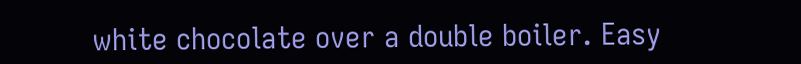white chocolate over a double boiler. Easy